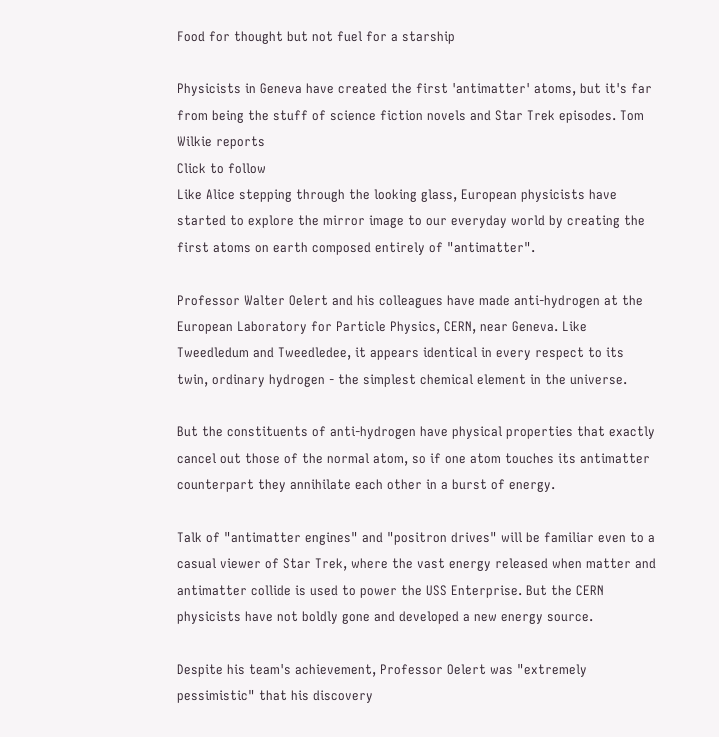Food for thought but not fuel for a starship

Physicists in Geneva have created the first 'antimatter' atoms, but it's far from being the stuff of science fiction novels and Star Trek episodes. Tom Wilkie reports
Click to follow
Like Alice stepping through the looking glass, European physicists have started to explore the mirror image to our everyday world by creating the first atoms on earth composed entirely of "antimatter".

Professor Walter Oelert and his colleagues have made anti-hydrogen at the European Laboratory for Particle Physics, CERN, near Geneva. Like Tweedledum and Tweedledee, it appears identical in every respect to its twin, ordinary hydrogen - the simplest chemical element in the universe.

But the constituents of anti-hydrogen have physical properties that exactly cancel out those of the normal atom, so if one atom touches its antimatter counterpart they annihilate each other in a burst of energy.

Talk of "antimatter engines" and "positron drives" will be familiar even to a casual viewer of Star Trek, where the vast energy released when matter and antimatter collide is used to power the USS Enterprise. But the CERN physicists have not boldly gone and developed a new energy source.

Despite his team's achievement, Professor Oelert was "extremely pessimistic" that his discovery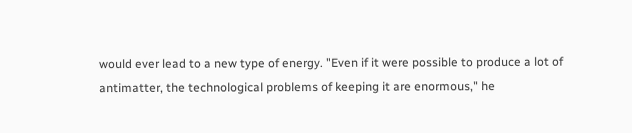would ever lead to a new type of energy. "Even if it were possible to produce a lot of antimatter, the technological problems of keeping it are enormous," he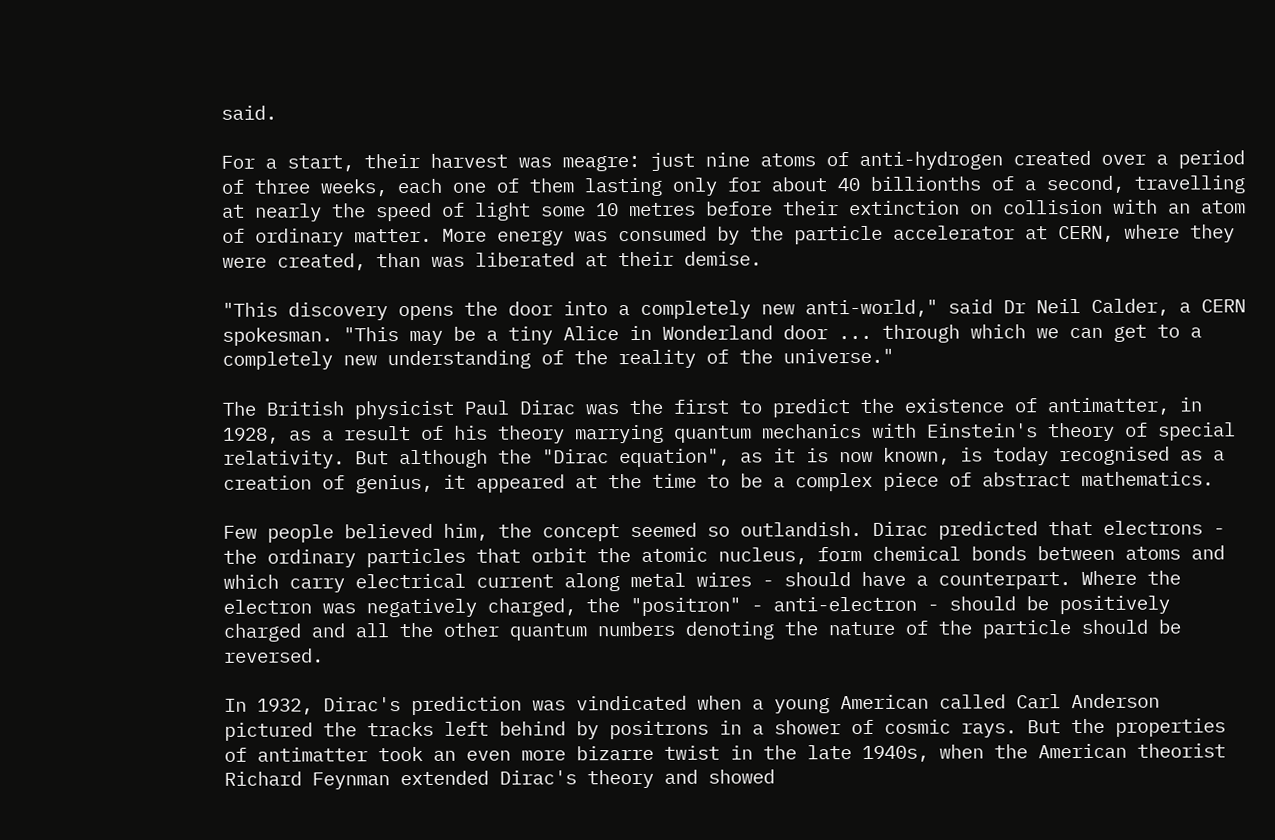said.

For a start, their harvest was meagre: just nine atoms of anti-hydrogen created over a period of three weeks, each one of them lasting only for about 40 billionths of a second, travelling at nearly the speed of light some 10 metres before their extinction on collision with an atom of ordinary matter. More energy was consumed by the particle accelerator at CERN, where they were created, than was liberated at their demise.

"This discovery opens the door into a completely new anti-world," said Dr Neil Calder, a CERN spokesman. "This may be a tiny Alice in Wonderland door ... through which we can get to a completely new understanding of the reality of the universe."

The British physicist Paul Dirac was the first to predict the existence of antimatter, in 1928, as a result of his theory marrying quantum mechanics with Einstein's theory of special relativity. But although the "Dirac equation", as it is now known, is today recognised as a creation of genius, it appeared at the time to be a complex piece of abstract mathematics.

Few people believed him, the concept seemed so outlandish. Dirac predicted that electrons - the ordinary particles that orbit the atomic nucleus, form chemical bonds between atoms and which carry electrical current along metal wires - should have a counterpart. Where the electron was negatively charged, the "positron" - anti-electron - should be positively charged and all the other quantum numbers denoting the nature of the particle should be reversed.

In 1932, Dirac's prediction was vindicated when a young American called Carl Anderson pictured the tracks left behind by positrons in a shower of cosmic rays. But the properties of antimatter took an even more bizarre twist in the late 1940s, when the American theorist Richard Feynman extended Dirac's theory and showed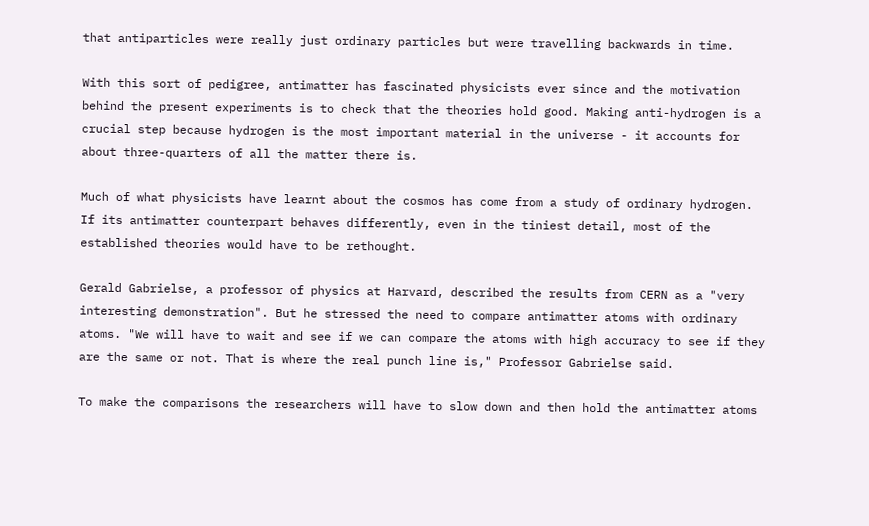that antiparticles were really just ordinary particles but were travelling backwards in time.

With this sort of pedigree, antimatter has fascinated physicists ever since and the motivation behind the present experiments is to check that the theories hold good. Making anti-hydrogen is a crucial step because hydrogen is the most important material in the universe - it accounts for about three-quarters of all the matter there is.

Much of what physicists have learnt about the cosmos has come from a study of ordinary hydrogen. If its antimatter counterpart behaves differently, even in the tiniest detail, most of the established theories would have to be rethought.

Gerald Gabrielse, a professor of physics at Harvard, described the results from CERN as a "very interesting demonstration". But he stressed the need to compare antimatter atoms with ordinary atoms. "We will have to wait and see if we can compare the atoms with high accuracy to see if they are the same or not. That is where the real punch line is," Professor Gabrielse said.

To make the comparisons the researchers will have to slow down and then hold the antimatter atoms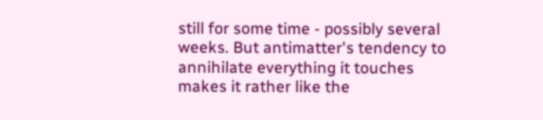still for some time - possibly several weeks. But antimatter's tendency to annihilate everything it touches makes it rather like the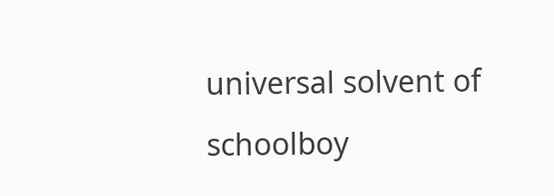universal solvent of schoolboy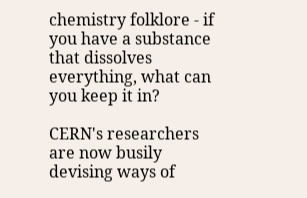chemistry folklore - if you have a substance that dissolves everything, what can you keep it in?

CERN's researchers are now busily devising ways of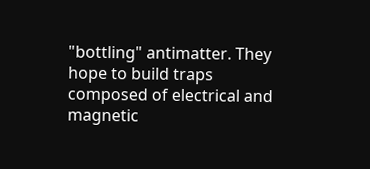"bottling" antimatter. They hope to build traps composed of electrical and magnetic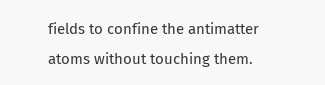fields to confine the antimatter atoms without touching them.